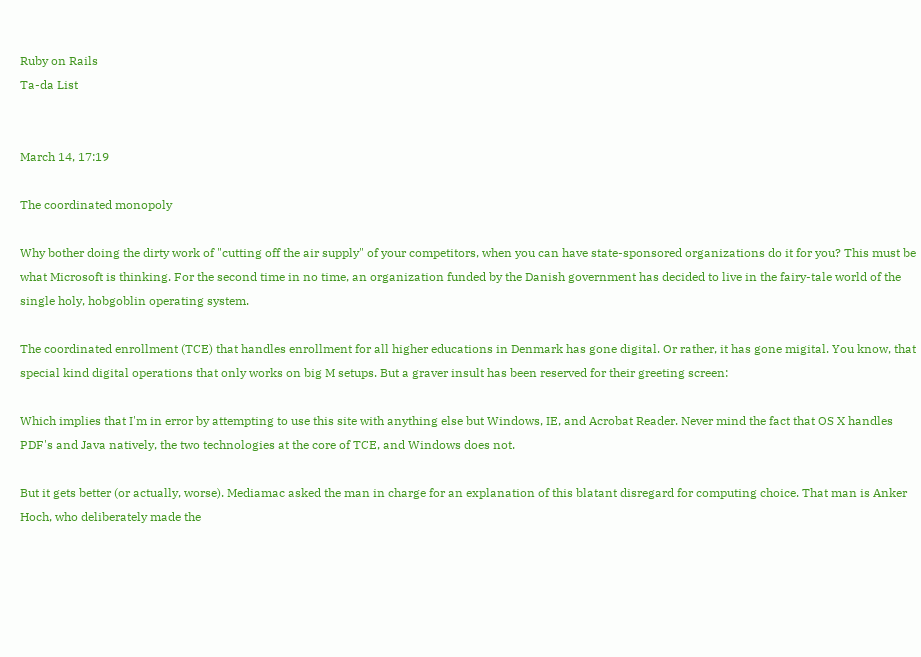Ruby on Rails
Ta-da List


March 14, 17:19

The coordinated monopoly

Why bother doing the dirty work of "cutting off the air supply" of your competitors, when you can have state-sponsored organizations do it for you? This must be what Microsoft is thinking. For the second time in no time, an organization funded by the Danish government has decided to live in the fairy-tale world of the single holy, hobgoblin operating system.

The coordinated enrollment (TCE) that handles enrollment for all higher educations in Denmark has gone digital. Or rather, it has gone migital. You know, that special kind digital operations that only works on big M setups. But a graver insult has been reserved for their greeting screen:

Which implies that I'm in error by attempting to use this site with anything else but Windows, IE, and Acrobat Reader. Never mind the fact that OS X handles PDF's and Java natively, the two technologies at the core of TCE, and Windows does not.

But it gets better (or actually, worse). Mediamac asked the man in charge for an explanation of this blatant disregard for computing choice. That man is Anker Hoch, who deliberately made the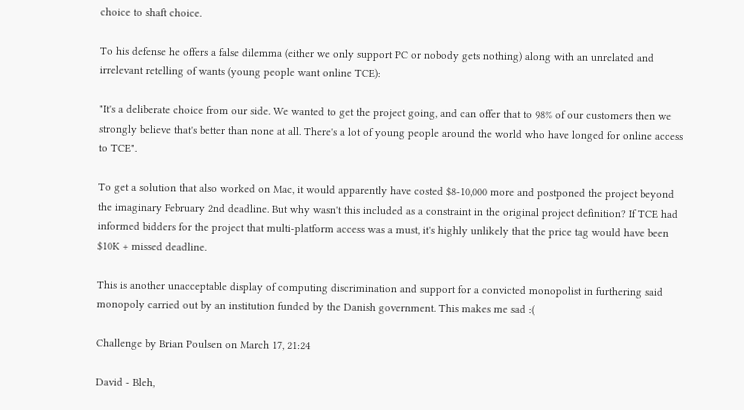choice to shaft choice.

To his defense he offers a false dilemma (either we only support PC or nobody gets nothing) along with an unrelated and irrelevant retelling of wants (young people want online TCE):

"It's a deliberate choice from our side. We wanted to get the project going, and can offer that to 98% of our customers then we strongly believe that's better than none at all. There's a lot of young people around the world who have longed for online access to TCE".

To get a solution that also worked on Mac, it would apparently have costed $8-10,000 more and postponed the project beyond the imaginary February 2nd deadline. But why wasn't this included as a constraint in the original project definition? If TCE had informed bidders for the project that multi-platform access was a must, it's highly unlikely that the price tag would have been $10K + missed deadline.

This is another unacceptable display of computing discrimination and support for a convicted monopolist in furthering said monopoly carried out by an institution funded by the Danish government. This makes me sad :(

Challenge by Brian Poulsen on March 17, 21:24

David - Bleh,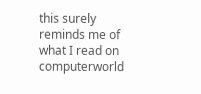this surely reminds me of what I read on computerworld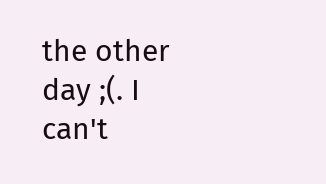the other day ;(. I can't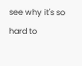see why it's so hard to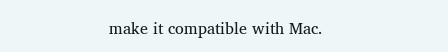make it compatible with Mac.